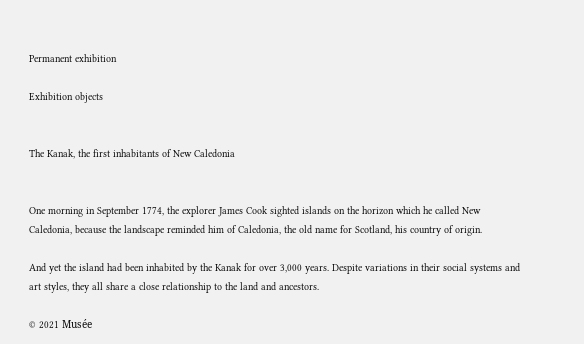Permanent exhibition

Exhibition objects


The Kanak, the first inhabitants of New Caledonia


One morning in September 1774, the explorer James Cook sighted islands on the horizon which he called New Caledonia, because the landscape reminded him of Caledonia, the old name for Scotland, his country of origin.

And yet the island had been inhabited by the Kanak for over 3,000 years. Despite variations in their social systems and art styles, they all share a close relationship to the land and ancestors.

© 2021 Musée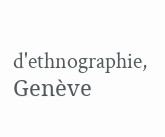d'ethnographie, Genève